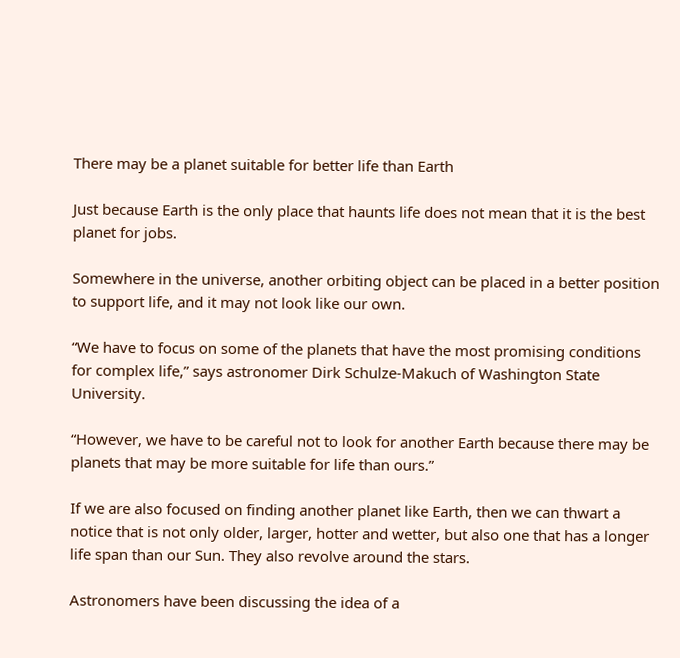There may be a planet suitable for better life than Earth

Just because Earth is the only place that haunts life does not mean that it is the best planet for jobs.

Somewhere in the universe, another orbiting object can be placed in a better position to support life, and it may not look like our own.

“We have to focus on some of the planets that have the most promising conditions for complex life,” says astronomer Dirk Schulze-Makuch of Washington State University.

“However, we have to be careful not to look for another Earth because there may be planets that may be more suitable for life than ours.”

If we are also focused on finding another planet like Earth, then we can thwart a notice that is not only older, larger, hotter and wetter, but also one that has a longer life span than our Sun. They also revolve around the stars.

Astronomers have been discussing the idea of a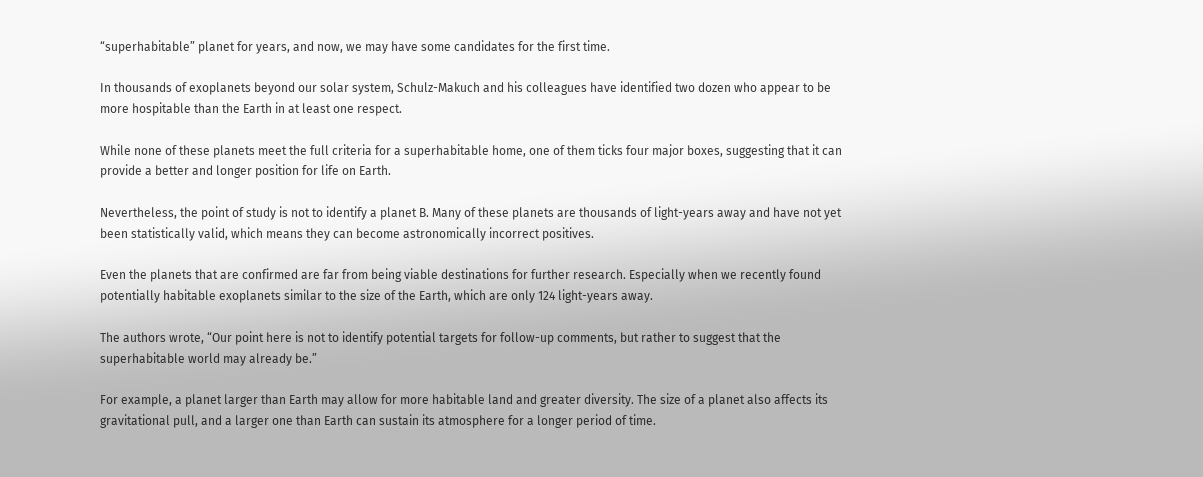“superhabitable” planet for years, and now, we may have some candidates for the first time.

In thousands of exoplanets beyond our solar system, Schulz-Makuch and his colleagues have identified two dozen who appear to be more hospitable than the Earth in at least one respect.

While none of these planets meet the full criteria for a superhabitable home, one of them ticks four major boxes, suggesting that it can provide a better and longer position for life on Earth.

Nevertheless, the point of study is not to identify a planet B. Many of these planets are thousands of light-years away and have not yet been statistically valid, which means they can become astronomically incorrect positives.

Even the planets that are confirmed are far from being viable destinations for further research. Especially when we recently found potentially habitable exoplanets similar to the size of the Earth, which are only 124 light-years away.

The authors wrote, “Our point here is not to identify potential targets for follow-up comments, but rather to suggest that the superhabitable world may already be.”

For example, a planet larger than Earth may allow for more habitable land and greater diversity. The size of a planet also affects its gravitational pull, and a larger one than Earth can sustain its atmosphere for a longer period of time.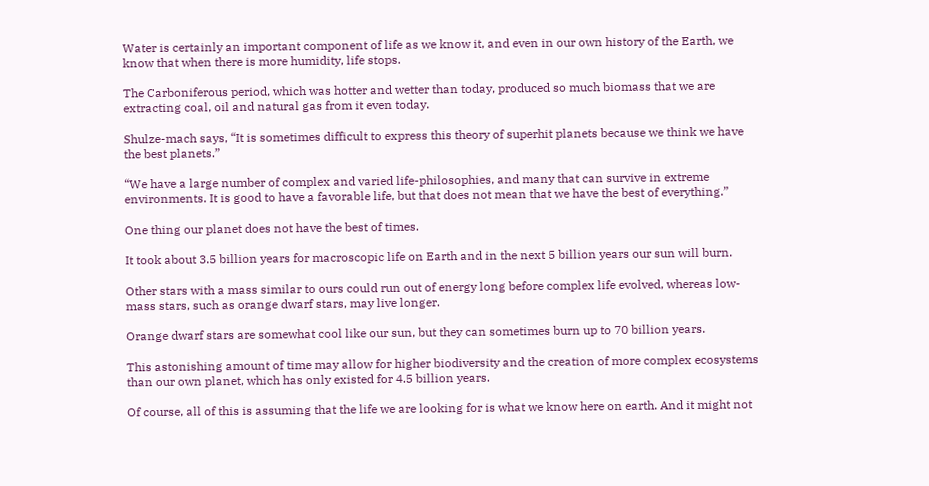Water is certainly an important component of life as we know it, and even in our own history of the Earth, we know that when there is more humidity, life stops.

The Carboniferous period, which was hotter and wetter than today, produced so much biomass that we are extracting coal, oil and natural gas from it even today.

Shulze-mach says, “It is sometimes difficult to express this theory of superhit planets because we think we have the best planets.”

“We have a large number of complex and varied life-philosophies, and many that can survive in extreme environments. It is good to have a favorable life, but that does not mean that we have the best of everything.”

One thing our planet does not have the best of times.

It took about 3.5 billion years for macroscopic life on Earth and in the next 5 billion years our sun will burn.

Other stars with a mass similar to ours could run out of energy long before complex life evolved, whereas low-mass stars, such as orange dwarf stars, may live longer.

Orange dwarf stars are somewhat cool like our sun, but they can sometimes burn up to 70 billion years.

This astonishing amount of time may allow for higher biodiversity and the creation of more complex ecosystems than our own planet, which has only existed for 4.5 billion years.

Of course, all of this is assuming that the life we are looking for is what we know here on earth. And it might not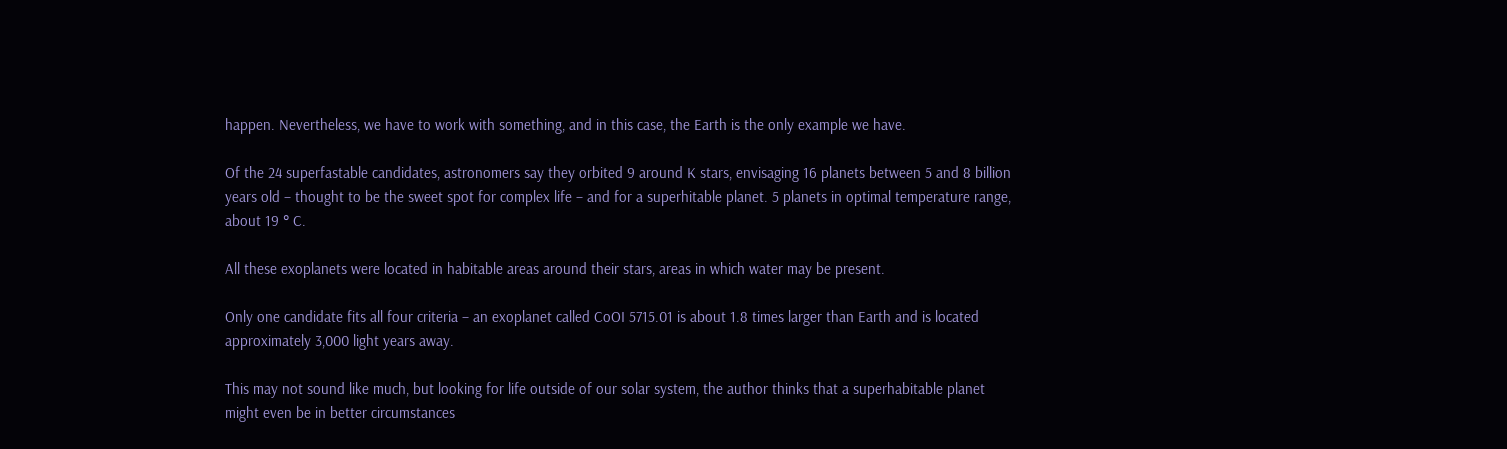happen. Nevertheless, we have to work with something, and in this case, the Earth is the only example we have.

Of the 24 superfastable candidates, astronomers say they orbited 9 around K stars, envisaging 16 planets between 5 and 8 billion years old – thought to be the sweet spot for complex life – and for a superhitable planet. 5 planets in optimal temperature range, about 19 ° C.

All these exoplanets were located in habitable areas around their stars, areas in which water may be present.

Only one candidate fits all four criteria – an exoplanet called CoOI 5715.01 is about 1.8 times larger than Earth and is located approximately 3,000 light years away.

This may not sound like much, but looking for life outside of our solar system, the author thinks that a superhabitable planet might even be in better circumstances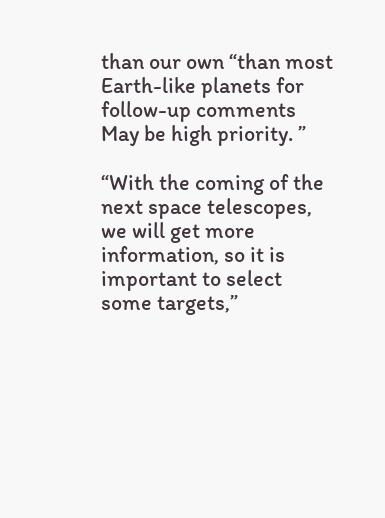than our own “than most Earth-like planets for follow-up comments May be high priority. ”

“With the coming of the next space telescopes, we will get more information, so it is important to select some targets,”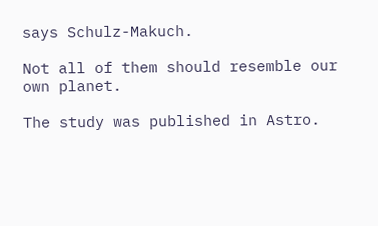says Schulz-Makuch.

Not all of them should resemble our own planet.

The study was published in Astro.